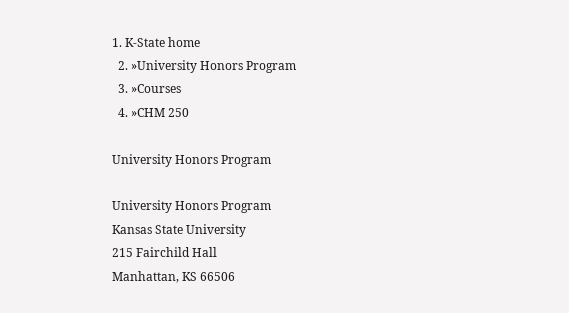1. K-State home
  2. »University Honors Program
  3. »Courses
  4. »CHM 250

University Honors Program

University Honors Program
Kansas State University
215 Fairchild Hall
Manhattan, KS 66506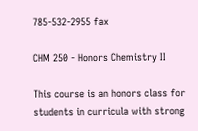785-532-2955 fax

CHM 250 - Honors Chemistry II

This course is an honors class for students in curricula with strong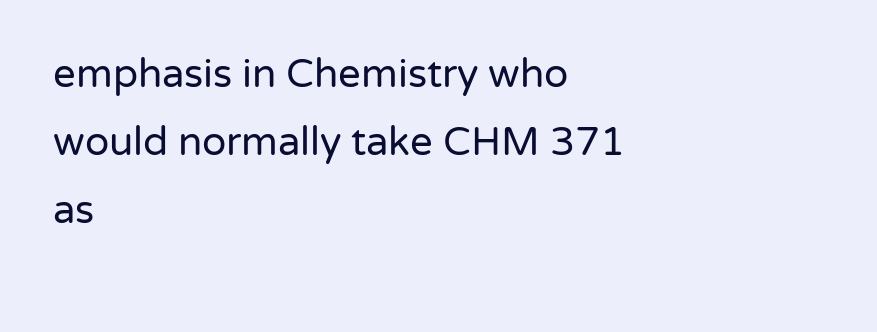emphasis in Chemistry who would normally take CHM 371 as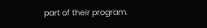part of their program.